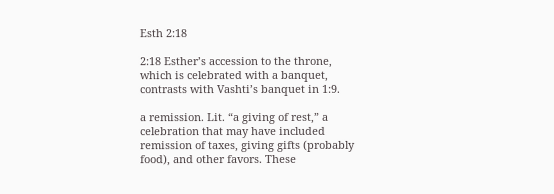Esth 2:18

2:18 Esther’s accession to the throne, which is celebrated with a banquet, contrasts with Vashti’s banquet in 1:9.

a remission. Lit. “a giving of rest,” a celebration that may have included remission of taxes, giving gifts (probably food), and other favors. These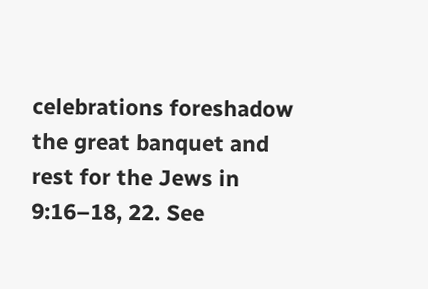celebrations foreshadow the great banquet and rest for the Jews in 9:16–18, 22. See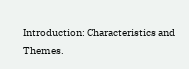Introduction: Characteristics and Themes.